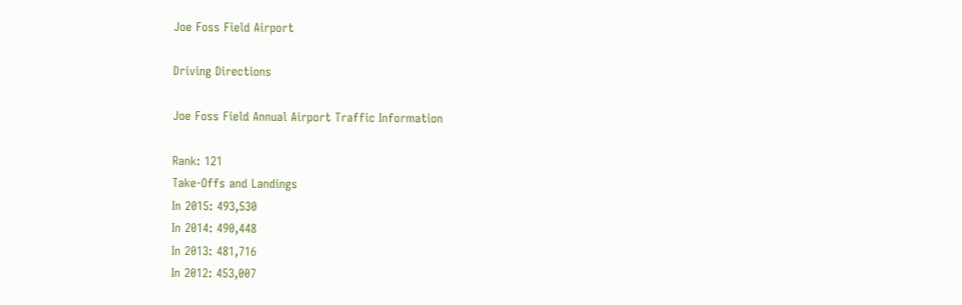Joe Foss Field Airport

Driving Directions

Joe Foss Field Annual Airport Traffic Information

Rank: 121
Take-Offs and Landings
In 2015: 493,530
In 2014: 490,448
In 2013: 481,716
In 2012: 453,007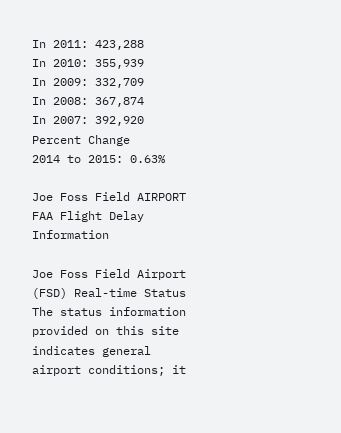In 2011: 423,288
In 2010: 355,939
In 2009: 332,709
In 2008: 367,874
In 2007: 392,920
Percent Change
2014 to 2015: 0.63%

Joe Foss Field AIRPORT FAA Flight Delay Information

Joe Foss Field Airport (FSD) Real-time Status
The status information provided on this site indicates general airport conditions; it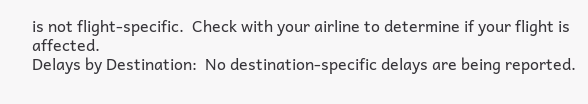is not flight-specific.  Check with your airline to determine if your flight is affected.
Delays by Destination:  No destination-specific delays are being reported.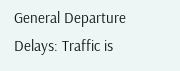General Departure Delays: Traffic is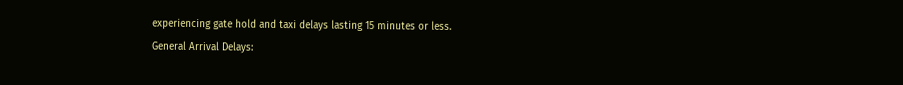experiencing gate hold and taxi delays lasting 15 minutes or less.
General Arrival Delays: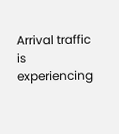Arrival traffic is experiencing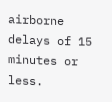airborne delays of 15 minutes or less.